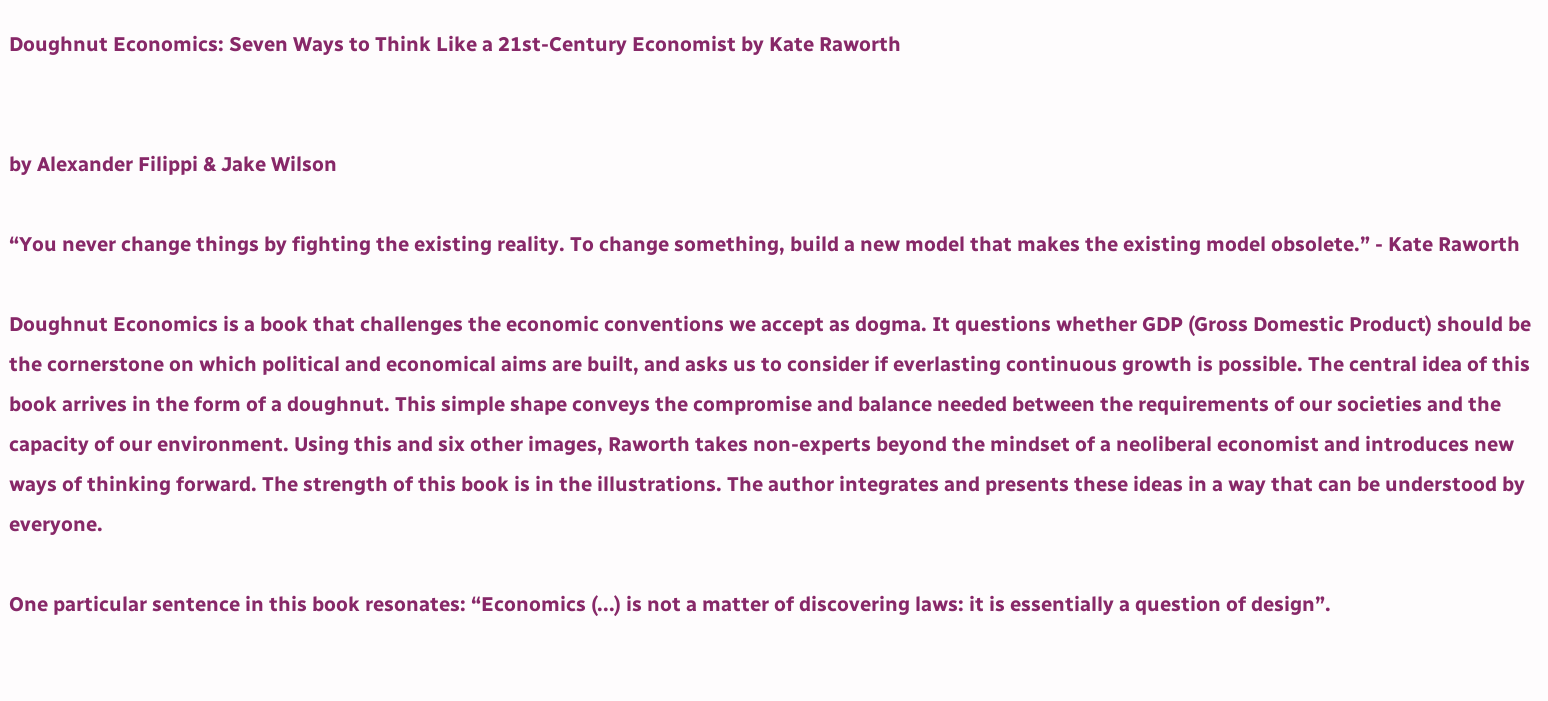Doughnut Economics: Seven Ways to Think Like a 21st-Century Economist by Kate Raworth


by Alexander Filippi & Jake Wilson

“You never change things by fighting the existing reality. To change something, build a new model that makes the existing model obsolete.” - Kate Raworth

Doughnut Economics is a book that challenges the economic conventions we accept as dogma. It questions whether GDP (Gross Domestic Product) should be the cornerstone on which political and economical aims are built, and asks us to consider if everlasting continuous growth is possible. The central idea of this book arrives in the form of a doughnut. This simple shape conveys the compromise and balance needed between the requirements of our societies and the capacity of our environment. Using this and six other images, Raworth takes non-experts beyond the mindset of a neoliberal economist and introduces new ways of thinking forward. The strength of this book is in the illustrations. The author integrates and presents these ideas in a way that can be understood by everyone.

One particular sentence in this book resonates: “Economics (...) is not a matter of discovering laws: it is essentially a question of design”.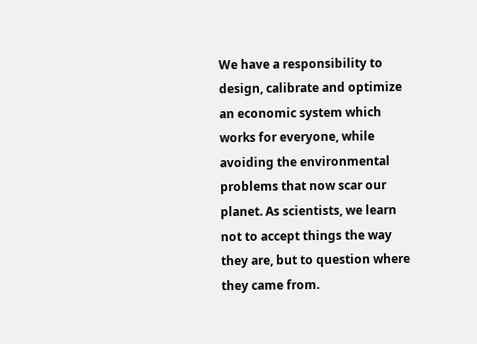We have a responsibility to design, calibrate and optimize an economic system which works for everyone, while avoiding the environmental problems that now scar our planet. As scientists, we learn not to accept things the way they are, but to question where they came from.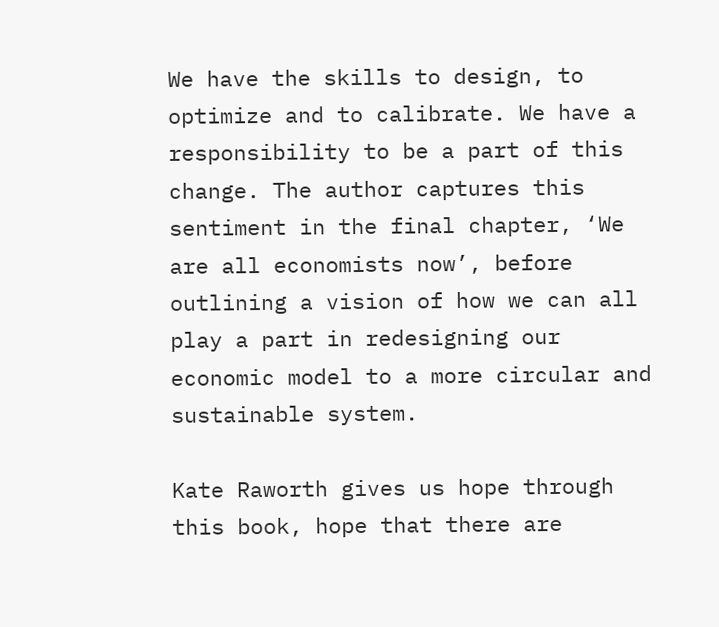We have the skills to design, to optimize and to calibrate. We have a responsibility to be a part of this change. The author captures this sentiment in the final chapter, ‘We are all economists now’, before outlining a vision of how we can all play a part in redesigning our economic model to a more circular and sustainable system.

Kate Raworth gives us hope through this book, hope that there are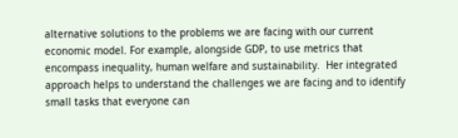alternative solutions to the problems we are facing with our current economic model. For example, alongside GDP, to use metrics that encompass inequality, human welfare and sustainability.  Her integrated approach helps to understand the challenges we are facing and to identify small tasks that everyone can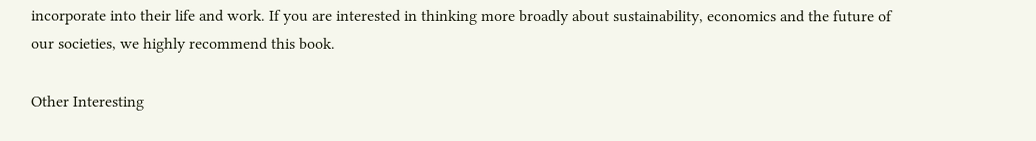incorporate into their life and work. If you are interested in thinking more broadly about sustainability, economics and the future of our societies, we highly recommend this book.

Other Interesting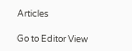Articles

Go to Editor View